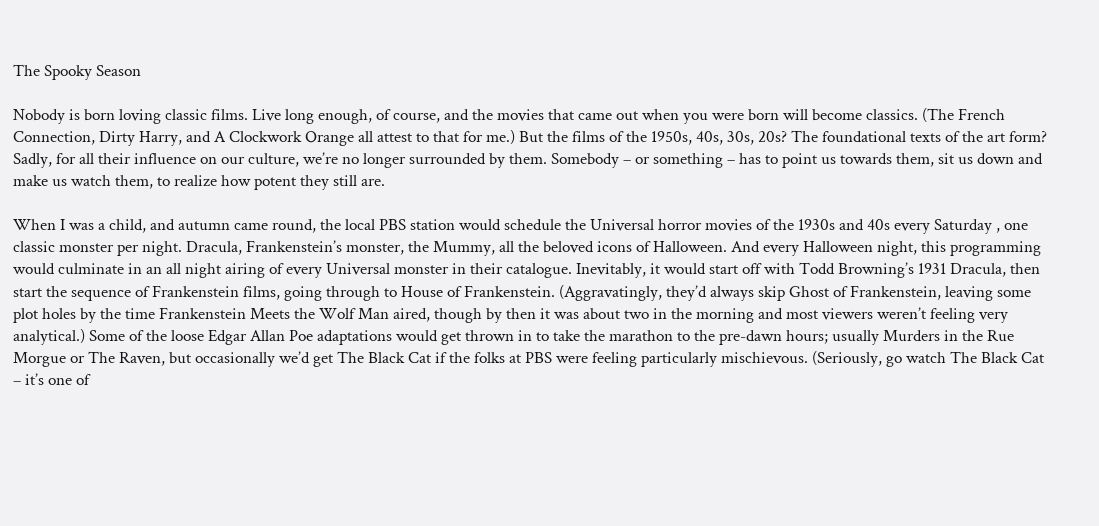The Spooky Season

Nobody is born loving classic films. Live long enough, of course, and the movies that came out when you were born will become classics. (The French Connection, Dirty Harry, and A Clockwork Orange all attest to that for me.) But the films of the 1950s, 40s, 30s, 20s? The foundational texts of the art form? Sadly, for all their influence on our culture, we’re no longer surrounded by them. Somebody – or something – has to point us towards them, sit us down and make us watch them, to realize how potent they still are.

When I was a child, and autumn came round, the local PBS station would schedule the Universal horror movies of the 1930s and 40s every Saturday , one classic monster per night. Dracula, Frankenstein’s monster, the Mummy, all the beloved icons of Halloween. And every Halloween night, this programming would culminate in an all night airing of every Universal monster in their catalogue. Inevitably, it would start off with Todd Browning’s 1931 Dracula, then start the sequence of Frankenstein films, going through to House of Frankenstein. (Aggravatingly, they’d always skip Ghost of Frankenstein, leaving some plot holes by the time Frankenstein Meets the Wolf Man aired, though by then it was about two in the morning and most viewers weren’t feeling very analytical.) Some of the loose Edgar Allan Poe adaptations would get thrown in to take the marathon to the pre-dawn hours; usually Murders in the Rue Morgue or The Raven, but occasionally we’d get The Black Cat if the folks at PBS were feeling particularly mischievous. (Seriously, go watch The Black Cat – it’s one of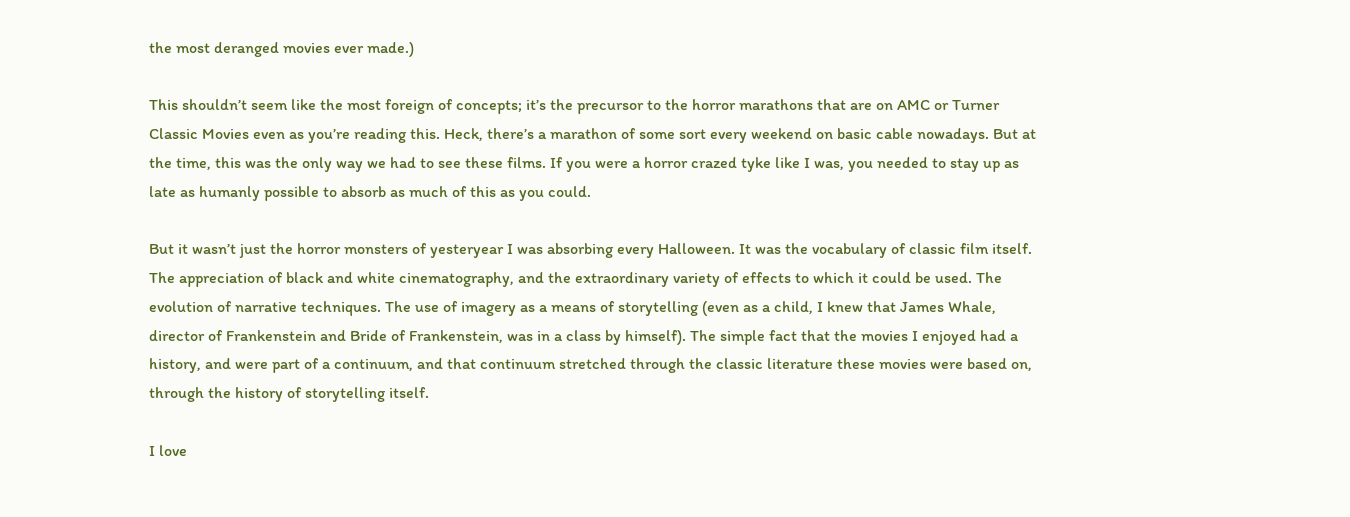the most deranged movies ever made.)

This shouldn’t seem like the most foreign of concepts; it’s the precursor to the horror marathons that are on AMC or Turner Classic Movies even as you’re reading this. Heck, there’s a marathon of some sort every weekend on basic cable nowadays. But at the time, this was the only way we had to see these films. If you were a horror crazed tyke like I was, you needed to stay up as late as humanly possible to absorb as much of this as you could.

But it wasn’t just the horror monsters of yesteryear I was absorbing every Halloween. It was the vocabulary of classic film itself. The appreciation of black and white cinematography, and the extraordinary variety of effects to which it could be used. The evolution of narrative techniques. The use of imagery as a means of storytelling (even as a child, I knew that James Whale, director of Frankenstein and Bride of Frankenstein, was in a class by himself). The simple fact that the movies I enjoyed had a history, and were part of a continuum, and that continuum stretched through the classic literature these movies were based on, through the history of storytelling itself.

I love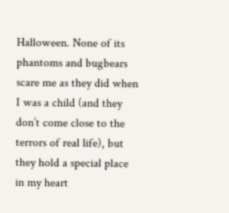Halloween. None of its phantoms and bugbears scare me as they did when I was a child (and they don’t come close to the terrors of real life), but they hold a special place in my heart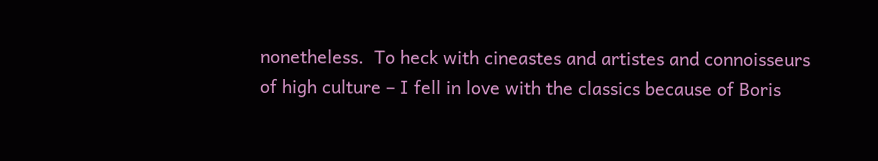nonetheless.  To heck with cineastes and artistes and connoisseurs of high culture – I fell in love with the classics because of Boris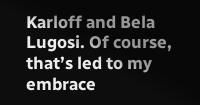Karloff and Bela Lugosi. Of course, that’s led to my embrace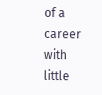of a career with little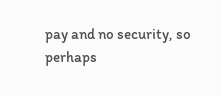pay and no security, so perhaps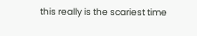this really is the scariest time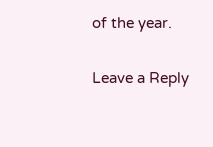of the year.

Leave a Reply